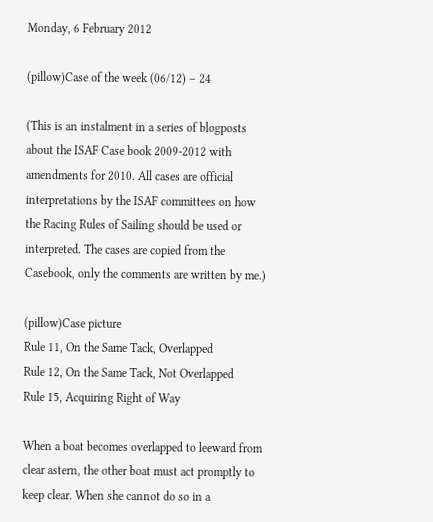Monday, 6 February 2012

(pillow)Case of the week (06/12) – 24

(This is an instalment in a series of blogposts about the ISAF Case book 2009-2012 with amendments for 2010. All cases are official interpretations by the ISAF committees on how the Racing Rules of Sailing should be used or interpreted. The cases are copied from the Casebook, only the comments are written by me.)

(pillow)Case picture
Rule 11, On the Same Tack, Overlapped
Rule 12, On the Same Tack, Not Overlapped
Rule 15, Acquiring Right of Way

When a boat becomes overlapped to leeward from clear astern, the other boat must act promptly to keep clear. When she cannot do so in a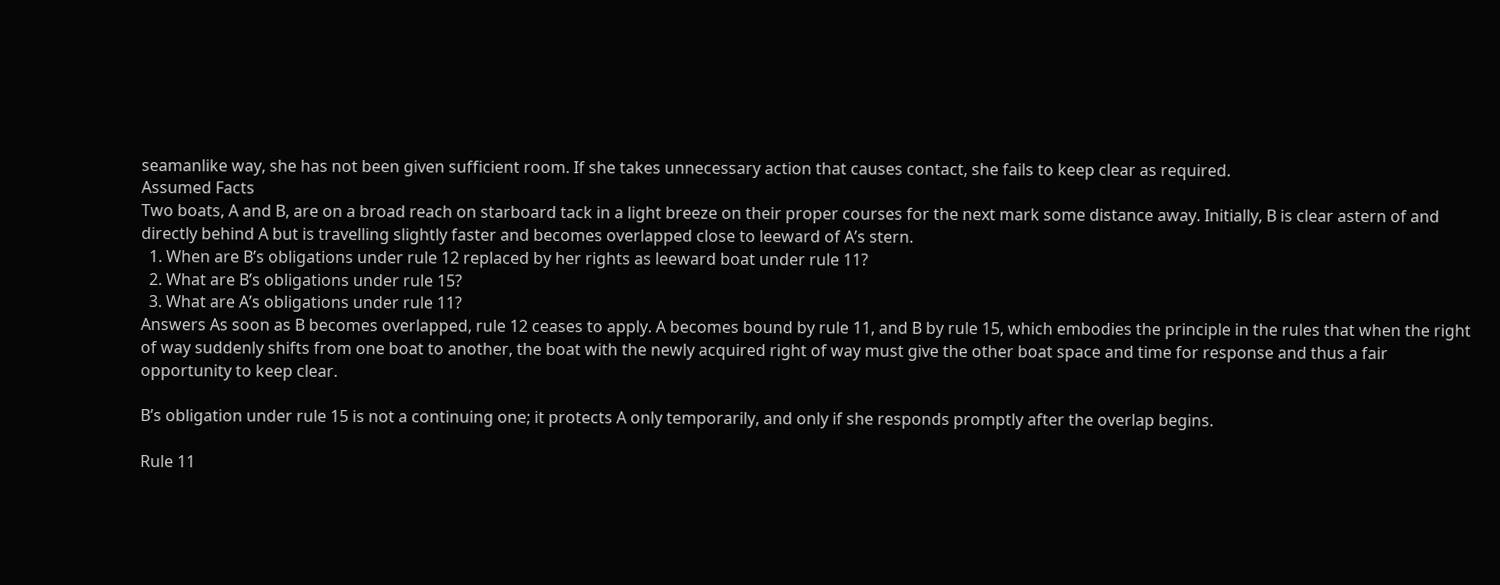seamanlike way, she has not been given sufficient room. If she takes unnecessary action that causes contact, she fails to keep clear as required.
Assumed Facts
Two boats, A and B, are on a broad reach on starboard tack in a light breeze on their proper courses for the next mark some distance away. Initially, B is clear astern of and directly behind A but is travelling slightly faster and becomes overlapped close to leeward of A’s stern.
  1. When are B’s obligations under rule 12 replaced by her rights as leeward boat under rule 11?
  2. What are B’s obligations under rule 15?
  3. What are A’s obligations under rule 11?
Answers As soon as B becomes overlapped, rule 12 ceases to apply. A becomes bound by rule 11, and B by rule 15, which embodies the principle in the rules that when the right of way suddenly shifts from one boat to another, the boat with the newly acquired right of way must give the other boat space and time for response and thus a fair opportunity to keep clear.

B’s obligation under rule 15 is not a continuing one; it protects A only temporarily, and only if she responds promptly after the overlap begins.

Rule 11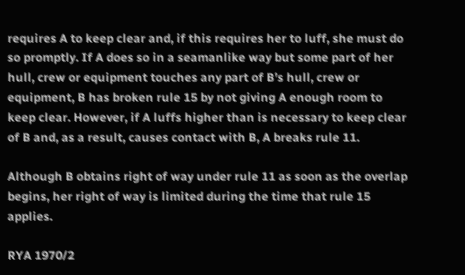requires A to keep clear and, if this requires her to luff, she must do so promptly. If A does so in a seamanlike way but some part of her hull, crew or equipment touches any part of B’s hull, crew or equipment, B has broken rule 15 by not giving A enough room to keep clear. However, if A luffs higher than is necessary to keep clear of B and, as a result, causes contact with B, A breaks rule 11.

Although B obtains right of way under rule 11 as soon as the overlap begins, her right of way is limited during the time that rule 15 applies.

RYA 1970/2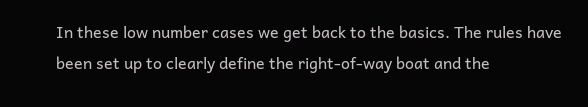In these low number cases we get back to the basics. The rules have been set up to clearly define the right-of-way boat and the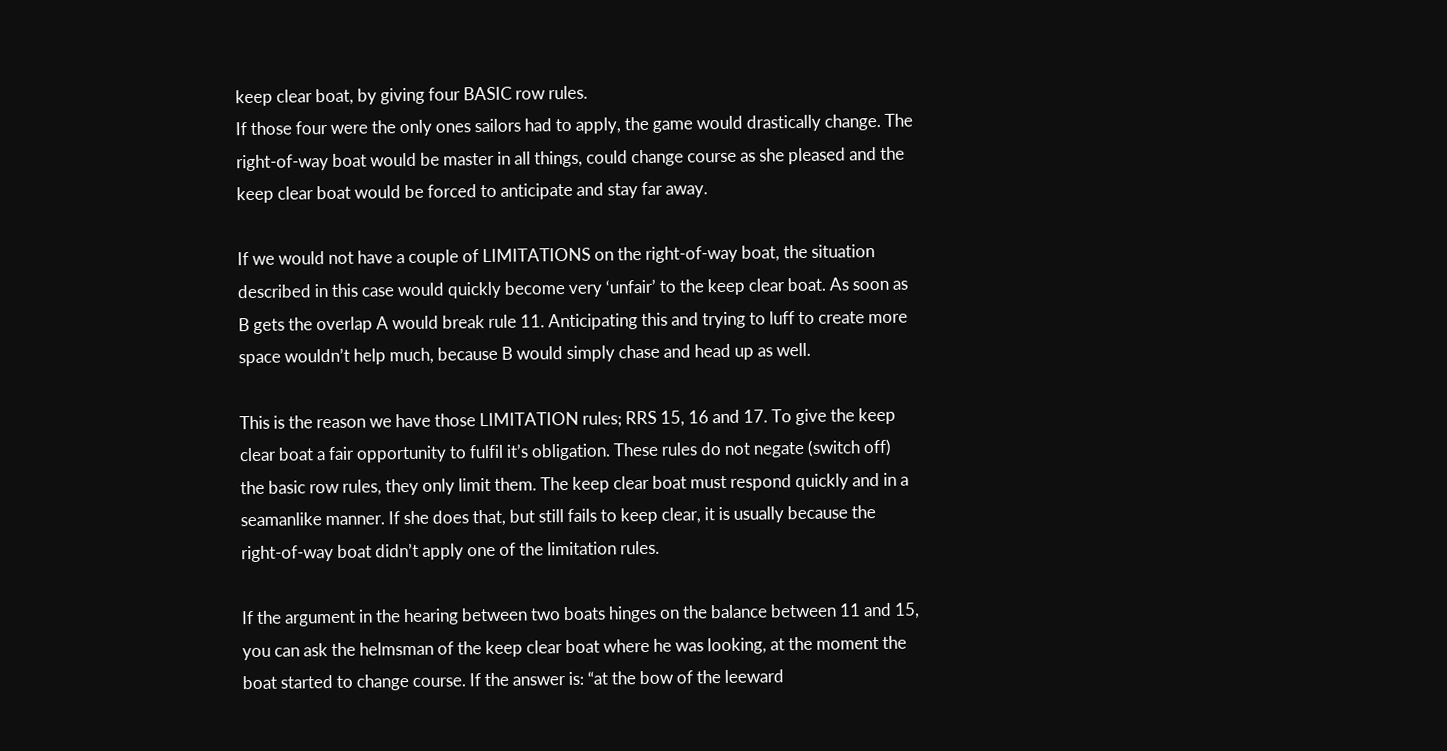keep clear boat, by giving four BASIC row rules.
If those four were the only ones sailors had to apply, the game would drastically change. The right-of-way boat would be master in all things, could change course as she pleased and the keep clear boat would be forced to anticipate and stay far away.

If we would not have a couple of LIMITATIONS on the right-of-way boat, the situation described in this case would quickly become very ‘unfair’ to the keep clear boat. As soon as B gets the overlap A would break rule 11. Anticipating this and trying to luff to create more space wouldn’t help much, because B would simply chase and head up as well.

This is the reason we have those LIMITATION rules; RRS 15, 16 and 17. To give the keep clear boat a fair opportunity to fulfil it’s obligation. These rules do not negate (switch off) the basic row rules, they only limit them. The keep clear boat must respond quickly and in a seamanlike manner. If she does that, but still fails to keep clear, it is usually because the right-of-way boat didn’t apply one of the limitation rules.

If the argument in the hearing between two boats hinges on the balance between 11 and 15, you can ask the helmsman of the keep clear boat where he was looking, at the moment the boat started to change course. If the answer is: “at the bow of the leeward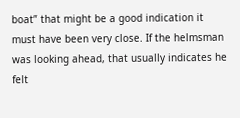boat” that might be a good indication it must have been very close. If the helmsman was looking ahead, that usually indicates he felt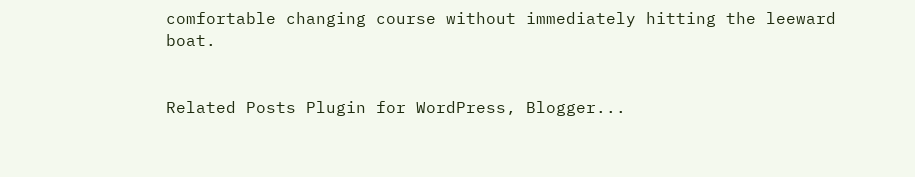comfortable changing course without immediately hitting the leeward boat.


Related Posts Plugin for WordPress, Blogger...